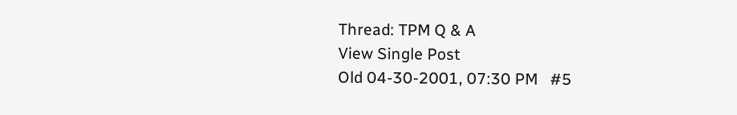Thread: TPM Q & A
View Single Post
Old 04-30-2001, 07:30 PM   #5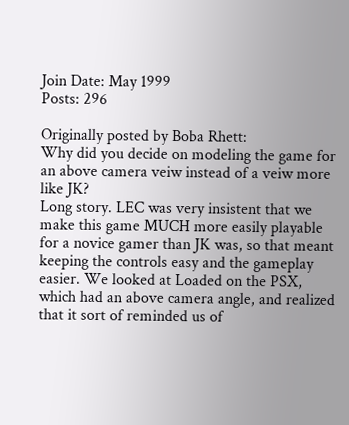Join Date: May 1999
Posts: 296

Originally posted by Boba Rhett:
Why did you decide on modeling the game for an above camera veiw instead of a veiw more like JK?
Long story. LEC was very insistent that we make this game MUCH more easily playable for a novice gamer than JK was, so that meant keeping the controls easy and the gameplay easier. We looked at Loaded on the PSX, which had an above camera angle, and realized that it sort of reminded us of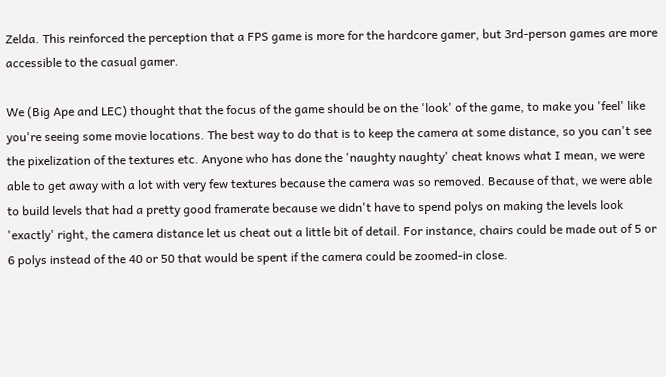Zelda. This reinforced the perception that a FPS game is more for the hardcore gamer, but 3rd-person games are more accessible to the casual gamer.

We (Big Ape and LEC) thought that the focus of the game should be on the 'look' of the game, to make you 'feel' like you're seeing some movie locations. The best way to do that is to keep the camera at some distance, so you can't see the pixelization of the textures etc. Anyone who has done the 'naughty naughty' cheat knows what I mean, we were able to get away with a lot with very few textures because the camera was so removed. Because of that, we were able to build levels that had a pretty good framerate because we didn't have to spend polys on making the levels look 'exactly' right, the camera distance let us cheat out a little bit of detail. For instance, chairs could be made out of 5 or 6 polys instead of the 40 or 50 that would be spent if the camera could be zoomed-in close.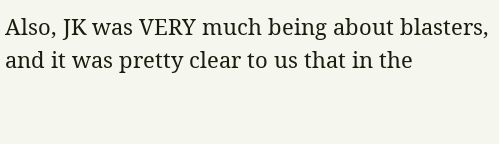Also, JK was VERY much being about blasters, and it was pretty clear to us that in the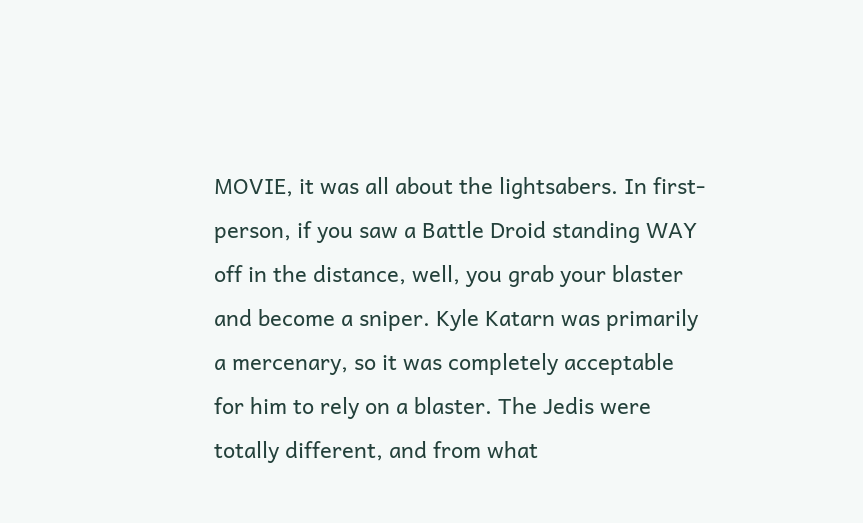MOVIE, it was all about the lightsabers. In first-person, if you saw a Battle Droid standing WAY off in the distance, well, you grab your blaster and become a sniper. Kyle Katarn was primarily a mercenary, so it was completely acceptable for him to rely on a blaster. The Jedis were totally different, and from what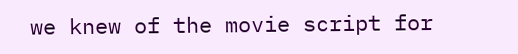we knew of the movie script for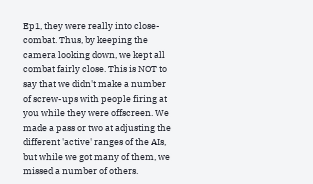Ep1, they were really into close-combat. Thus, by keeping the camera looking down, we kept all combat fairly close. This is NOT to say that we didn't make a number of screw-ups with people firing at you while they were offscreen. We made a pass or two at adjusting the different 'active' ranges of the AIs, but while we got many of them, we missed a number of others.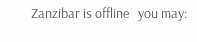Zanzibar is offline   you may: